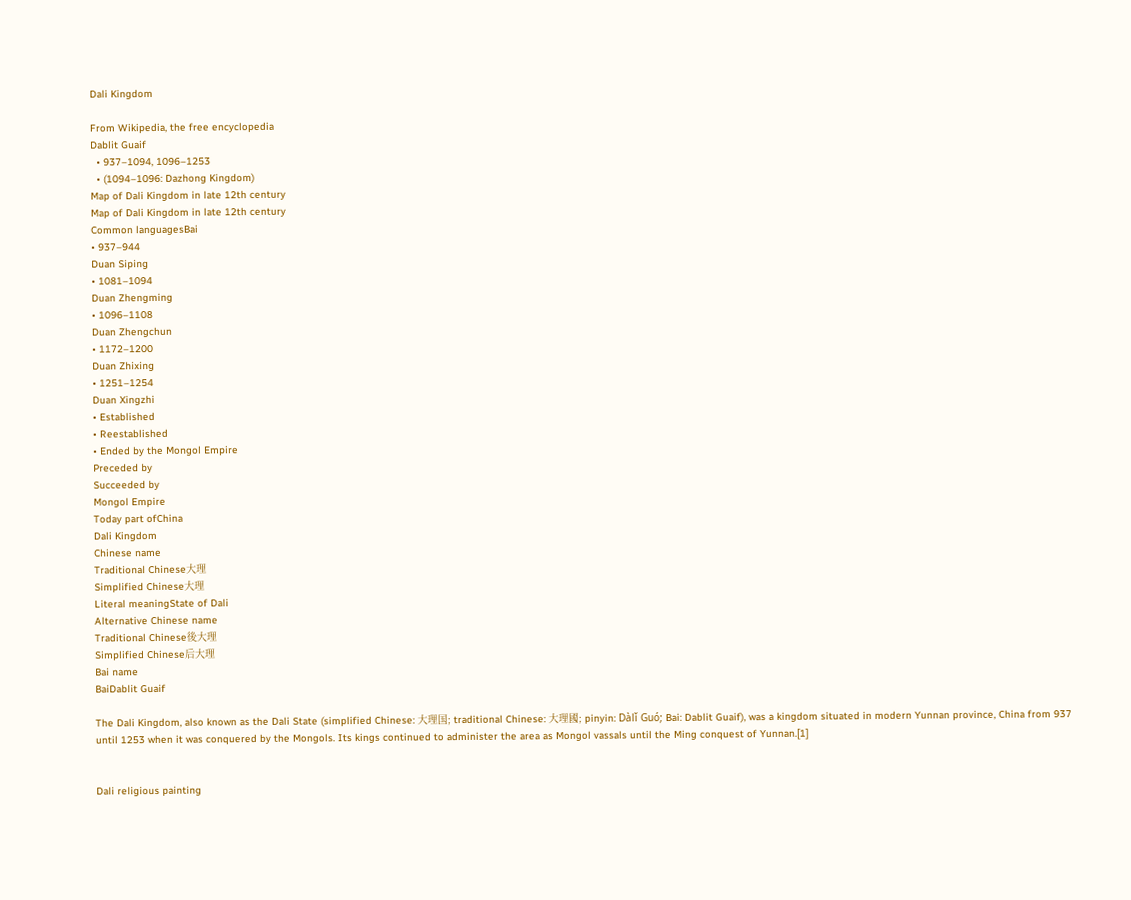Dali Kingdom

From Wikipedia, the free encyclopedia
Dablit Guaif
  • 937–1094, 1096–1253
  • (1094–1096: Dazhong Kingdom)
Map of Dali Kingdom in late 12th century
Map of Dali Kingdom in late 12th century
Common languagesBai
• 937–944
Duan Siping
• 1081–1094
Duan Zhengming
• 1096–1108
Duan Zhengchun
• 1172–1200
Duan Zhixing
• 1251–1254
Duan Xingzhi
• Established
• Reestablished
• Ended by the Mongol Empire
Preceded by
Succeeded by
Mongol Empire
Today part ofChina
Dali Kingdom
Chinese name
Traditional Chinese大理
Simplified Chinese大理
Literal meaningState of Dali
Alternative Chinese name
Traditional Chinese後大理
Simplified Chinese后大理
Bai name
BaiDablit Guaif

The Dali Kingdom, also known as the Dali State (simplified Chinese: 大理国; traditional Chinese: 大理國; pinyin: Dàlǐ Guó; Bai: Dablit Guaif), was a kingdom situated in modern Yunnan province, China from 937 until 1253 when it was conquered by the Mongols. Its kings continued to administer the area as Mongol vassals until the Ming conquest of Yunnan.[1]


Dali religious painting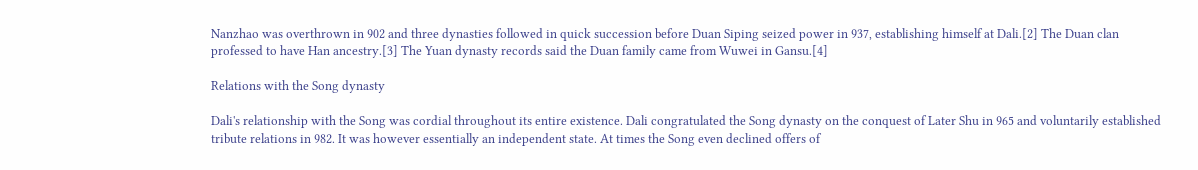Nanzhao was overthrown in 902 and three dynasties followed in quick succession before Duan Siping seized power in 937, establishing himself at Dali.[2] The Duan clan professed to have Han ancestry.[3] The Yuan dynasty records said the Duan family came from Wuwei in Gansu.[4]

Relations with the Song dynasty

Dali's relationship with the Song was cordial throughout its entire existence. Dali congratulated the Song dynasty on the conquest of Later Shu in 965 and voluntarily established tribute relations in 982. It was however essentially an independent state. At times the Song even declined offers of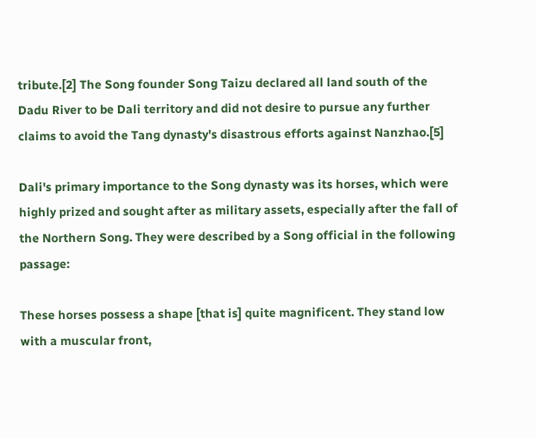tribute.[2] The Song founder Song Taizu declared all land south of the Dadu River to be Dali territory and did not desire to pursue any further claims to avoid the Tang dynasty's disastrous efforts against Nanzhao.[5]

Dali's primary importance to the Song dynasty was its horses, which were highly prized and sought after as military assets, especially after the fall of the Northern Song. They were described by a Song official in the following passage:

These horses possess a shape [that is] quite magnificent. They stand low with a muscular front,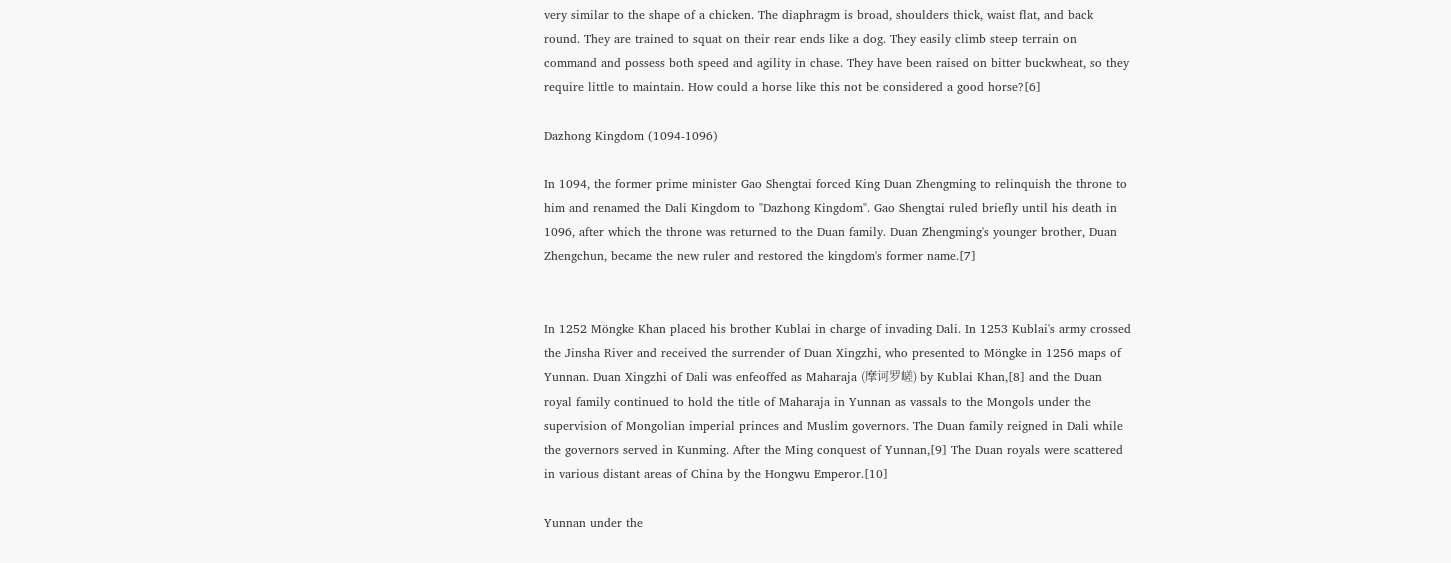very similar to the shape of a chicken. The diaphragm is broad, shoulders thick, waist flat, and back round. They are trained to squat on their rear ends like a dog. They easily climb steep terrain on command and possess both speed and agility in chase. They have been raised on bitter buckwheat, so they require little to maintain. How could a horse like this not be considered a good horse?[6]

Dazhong Kingdom (1094-1096)

In 1094, the former prime minister Gao Shengtai forced King Duan Zhengming to relinquish the throne to him and renamed the Dali Kingdom to "Dazhong Kingdom". Gao Shengtai ruled briefly until his death in 1096, after which the throne was returned to the Duan family. Duan Zhengming's younger brother, Duan Zhengchun, became the new ruler and restored the kingdom's former name.[7]


In 1252 Möngke Khan placed his brother Kublai in charge of invading Dali. In 1253 Kublai's army crossed the Jinsha River and received the surrender of Duan Xingzhi, who presented to Möngke in 1256 maps of Yunnan. Duan Xingzhi of Dali was enfeoffed as Maharaja (摩诃罗嵯) by Kublai Khan,[8] and the Duan royal family continued to hold the title of Maharaja in Yunnan as vassals to the Mongols under the supervision of Mongolian imperial princes and Muslim governors. The Duan family reigned in Dali while the governors served in Kunming. After the Ming conquest of Yunnan,[9] The Duan royals were scattered in various distant areas of China by the Hongwu Emperor.[10]

Yunnan under the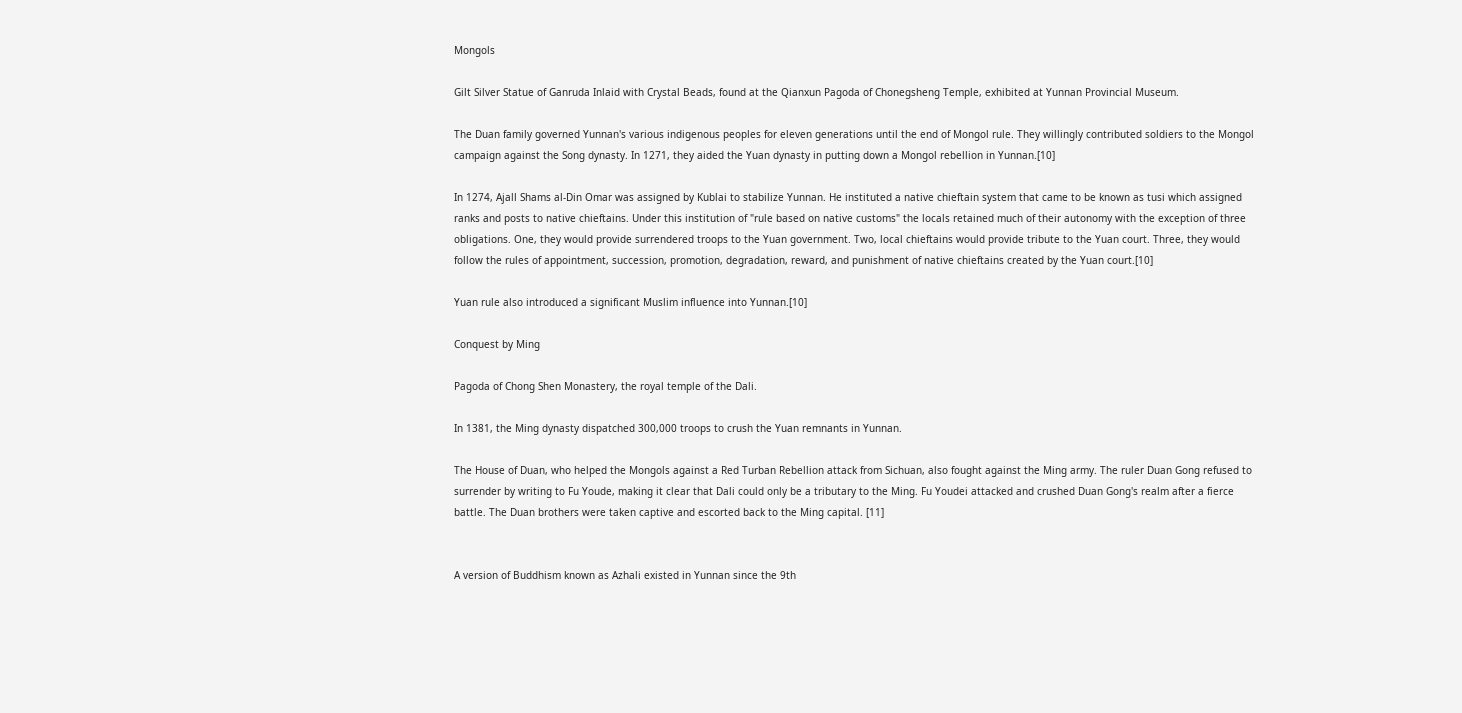Mongols

Gilt Silver Statue of Ganruda Inlaid with Crystal Beads, found at the Qianxun Pagoda of Chonegsheng Temple, exhibited at Yunnan Provincial Museum.

The Duan family governed Yunnan's various indigenous peoples for eleven generations until the end of Mongol rule. They willingly contributed soldiers to the Mongol campaign against the Song dynasty. In 1271, they aided the Yuan dynasty in putting down a Mongol rebellion in Yunnan.[10]

In 1274, Ajall Shams al-Din Omar was assigned by Kublai to stabilize Yunnan. He instituted a native chieftain system that came to be known as tusi which assigned ranks and posts to native chieftains. Under this institution of "rule based on native customs" the locals retained much of their autonomy with the exception of three obligations. One, they would provide surrendered troops to the Yuan government. Two, local chieftains would provide tribute to the Yuan court. Three, they would follow the rules of appointment, succession, promotion, degradation, reward, and punishment of native chieftains created by the Yuan court.[10]

Yuan rule also introduced a significant Muslim influence into Yunnan.[10]

Conquest by Ming

Pagoda of Chong Shen Monastery, the royal temple of the Dali.

In 1381, the Ming dynasty dispatched 300,000 troops to crush the Yuan remnants in Yunnan.

The House of Duan, who helped the Mongols against a Red Turban Rebellion attack from Sichuan, also fought against the Ming army. The ruler Duan Gong refused to surrender by writing to Fu Youde, making it clear that Dali could only be a tributary to the Ming. Fu Youdei attacked and crushed Duan Gong's realm after a fierce battle. The Duan brothers were taken captive and escorted back to the Ming capital. [11]


A version of Buddhism known as Azhali existed in Yunnan since the 9th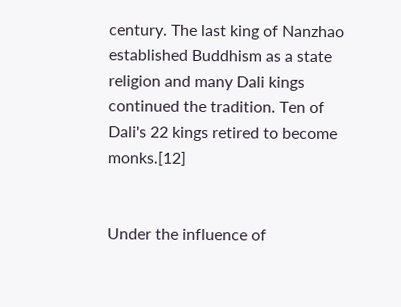century. The last king of Nanzhao established Buddhism as a state religion and many Dali kings continued the tradition. Ten of Dali's 22 kings retired to become monks.[12]


Under the influence of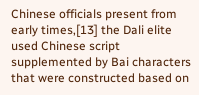Chinese officials present from early times,[13] the Dali elite used Chinese script supplemented by Bai characters that were constructed based on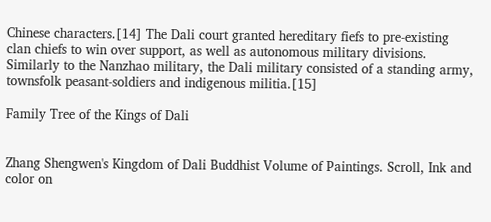Chinese characters.[14] The Dali court granted hereditary fiefs to pre-existing clan chiefs to win over support, as well as autonomous military divisions. Similarly to the Nanzhao military, the Dali military consisted of a standing army, townsfolk peasant-soldiers and indigenous militia.[15]

Family Tree of the Kings of Dali


Zhang Shengwen's Kingdom of Dali Buddhist Volume of Paintings. Scroll, Ink and color on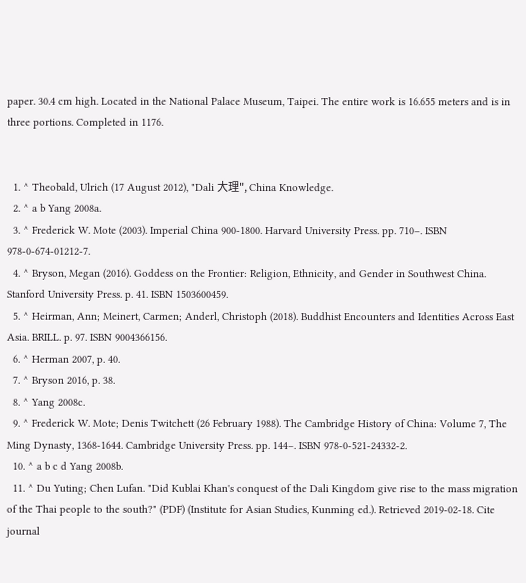paper. 30.4 cm high. Located in the National Palace Museum, Taipei. The entire work is 16.655 meters and is in three portions. Completed in 1176.


  1. ^ Theobald, Ulrich (17 August 2012), "Dali 大理", China Knowledge.
  2. ^ a b Yang 2008a.
  3. ^ Frederick W. Mote (2003). Imperial China 900-1800. Harvard University Press. pp. 710–. ISBN 978-0-674-01212-7.
  4. ^ Bryson, Megan (2016). Goddess on the Frontier: Religion, Ethnicity, and Gender in Southwest China. Stanford University Press. p. 41. ISBN 1503600459.
  5. ^ Heirman, Ann; Meinert, Carmen; Anderl, Christoph (2018). Buddhist Encounters and Identities Across East Asia. BRILL. p. 97. ISBN 9004366156.
  6. ^ Herman 2007, p. 40.
  7. ^ Bryson 2016, p. 38.
  8. ^ Yang 2008c.
  9. ^ Frederick W. Mote; Denis Twitchett (26 February 1988). The Cambridge History of China: Volume 7, The Ming Dynasty, 1368-1644. Cambridge University Press. pp. 144–. ISBN 978-0-521-24332-2.
  10. ^ a b c d Yang 2008b.
  11. ^ Du Yuting; Chen Lufan. "Did Kublai Khan's conquest of the Dali Kingdom give rise to the mass migration of the Thai people to the south?" (PDF) (Institute for Asian Studies, Kunming ed.). Retrieved 2019-02-18. Cite journal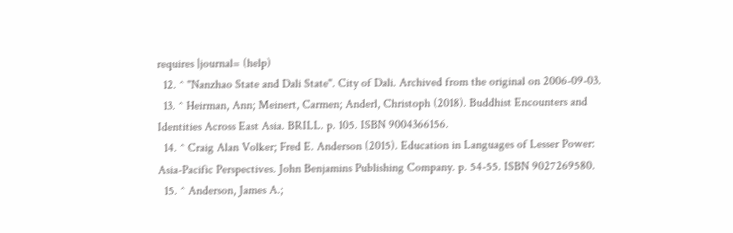requires |journal= (help)
  12. ^ "Nanzhao State and Dali State". City of Dali. Archived from the original on 2006-09-03.
  13. ^ Heirman, Ann; Meinert, Carmen; Anderl, Christoph (2018). Buddhist Encounters and Identities Across East Asia. BRILL. p. 105. ISBN 9004366156.
  14. ^ Craig Alan Volker; Fred E. Anderson (2015). Education in Languages of Lesser Power: Asia-Pacific Perspectives. John Benjamins Publishing Company. p. 54-55. ISBN 9027269580.
  15. ^ Anderson, James A.;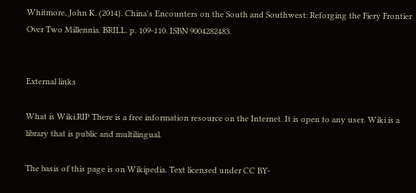Whitmore, John K. (2014). China's Encounters on the South and Southwest: Reforging the Fiery Frontier Over Two Millennia. BRILL. p. 109-110. ISBN 9004282483.


External links

What is Wiki.RIP There is a free information resource on the Internet. It is open to any user. Wiki is a library that is public and multilingual.

The basis of this page is on Wikipedia. Text licensed under CC BY-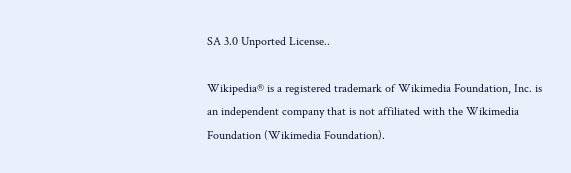SA 3.0 Unported License..

Wikipedia® is a registered trademark of Wikimedia Foundation, Inc. is an independent company that is not affiliated with the Wikimedia Foundation (Wikimedia Foundation).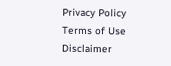Privacy Policy      Terms of Use      Disclaimer